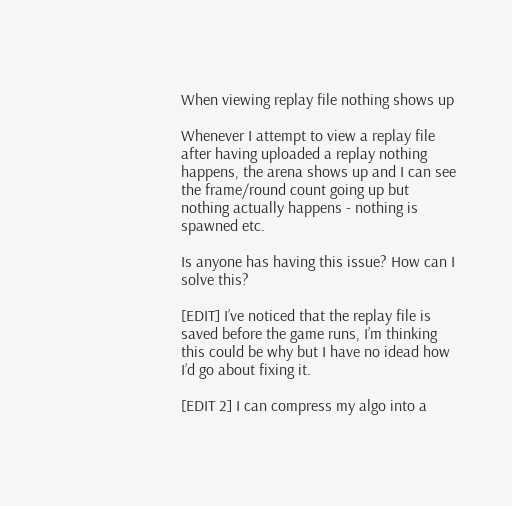When viewing replay file nothing shows up

Whenever I attempt to view a replay file after having uploaded a replay nothing happens, the arena shows up and I can see the frame/round count going up but nothing actually happens - nothing is spawned etc.

Is anyone has having this issue? How can I solve this?

[EDIT] I’ve noticed that the replay file is saved before the game runs, I’m thinking this could be why but I have no idead how I’d go about fixing it.

[EDIT 2] I can compress my algo into a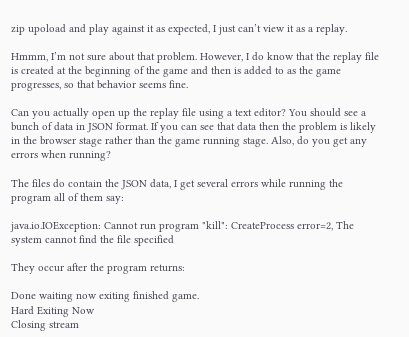zip upoload and play against it as expected, I just can’t view it as a replay.

Hmmm, I’m not sure about that problem. However, I do know that the replay file is created at the beginning of the game and then is added to as the game progresses, so that behavior seems fine.

Can you actually open up the replay file using a text editor? You should see a bunch of data in JSON format. If you can see that data then the problem is likely in the browser stage rather than the game running stage. Also, do you get any errors when running?

The files do contain the JSON data, I get several errors while running the program all of them say:

java.io.IOException: Cannot run program "kill": CreateProcess error=2, The system cannot find the file specified

They occur after the program returns:

Done waiting now exiting finished game.
Hard Exiting Now
Closing stream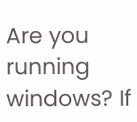Are you running windows? If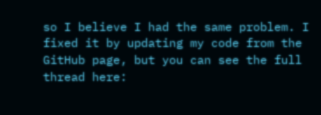so I believe I had the same problem. I fixed it by updating my code from the GitHub page, but you can see the full thread here: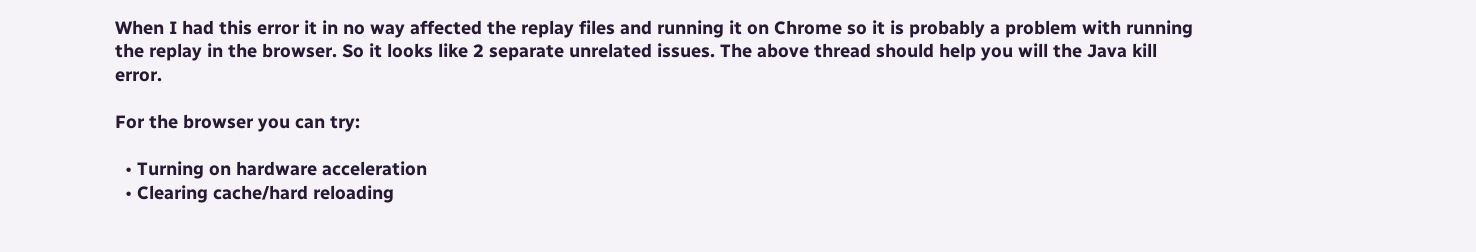When I had this error it in no way affected the replay files and running it on Chrome so it is probably a problem with running the replay in the browser. So it looks like 2 separate unrelated issues. The above thread should help you will the Java kill error.

For the browser you can try:

  • Turning on hardware acceleration
  • Clearing cache/hard reloading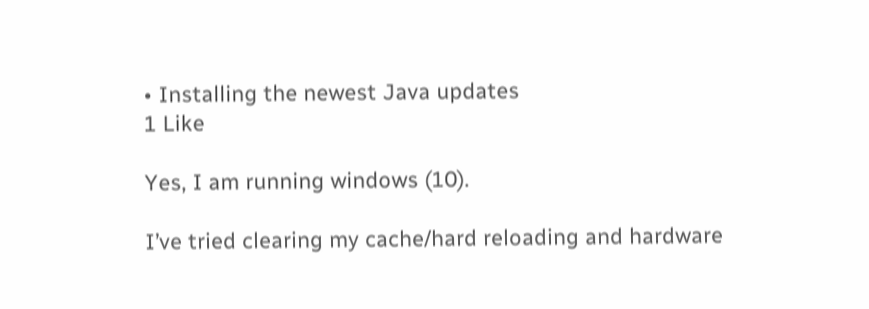• Installing the newest Java updates
1 Like

Yes, I am running windows (10).

I’ve tried clearing my cache/hard reloading and hardware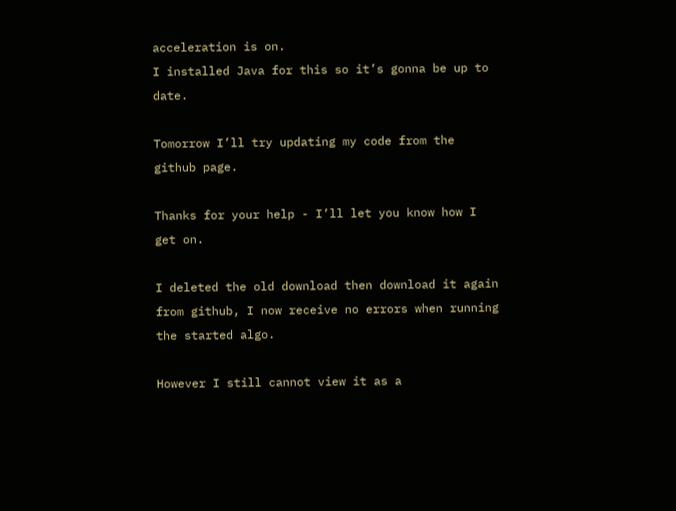acceleration is on.
I installed Java for this so it’s gonna be up to date.

Tomorrow I’ll try updating my code from the github page.

Thanks for your help - I’ll let you know how I get on.

I deleted the old download then download it again from github, I now receive no errors when running the started algo.

However I still cannot view it as a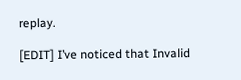replay.

[EDIT] I’ve noticed that Invalid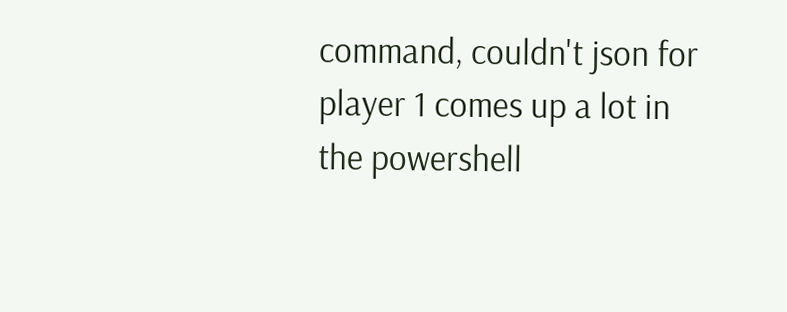command, couldn't json for player 1 comes up a lot in the powershell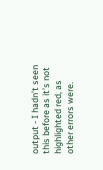output - I hadn’t seen this before as it’s not highlighted red, as other errors were.